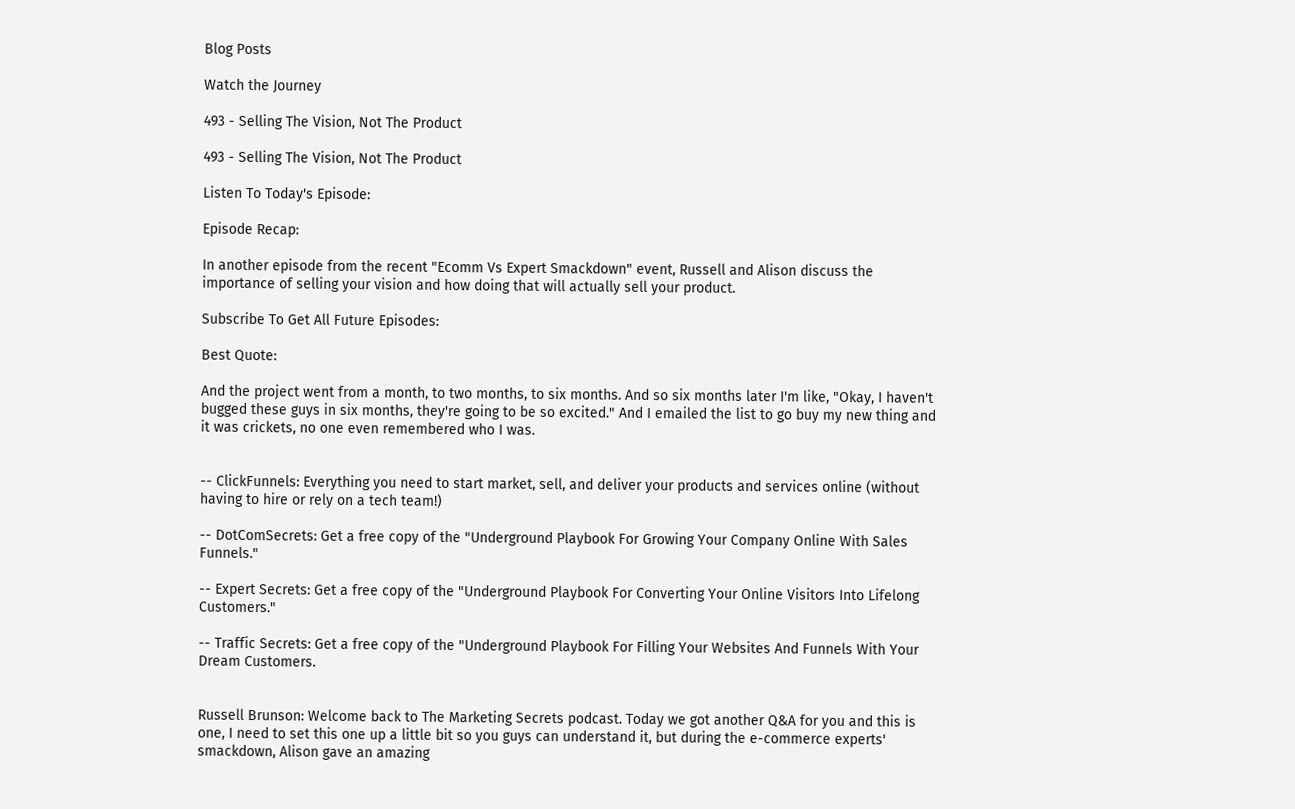Blog Posts

Watch the Journey

493 - Selling The Vision, Not The Product

493 - Selling The Vision, Not The Product

Listen To Today's Episode:

Episode Recap:

In another episode from the recent "Ecomm Vs Expert Smackdown" event, Russell and Alison discuss the importance of selling your vision and how doing that will actually sell your product.

Subscribe To Get All Future Episodes:

Best Quote:

And the project went from a month, to two months, to six months. And so six months later I'm like, "Okay, I haven't bugged these guys in six months, they're going to be so excited." And I emailed the list to go buy my new thing and it was crickets, no one even remembered who I was.


-- ClickFunnels: Everything you need to start market, sell, and deliver your products and services online (without having to hire or rely on a tech team!)

-- DotComSecrets: Get a free copy of the "Underground Playbook For Growing Your Company Online With Sales Funnels."

-- Expert Secrets: Get a free copy of the "Underground Playbook For Converting Your Online Visitors Into Lifelong Customers."

-- Traffic Secrets: Get a free copy of the "Underground Playbook For Filling Your Websites And Funnels With Your Dream Customers.


Russell Brunson: Welcome back to The Marketing Secrets podcast. Today we got another Q&A for you and this is one, I need to set this one up a little bit so you guys can understand it, but during the e-commerce experts' smackdown, Alison gave an amazing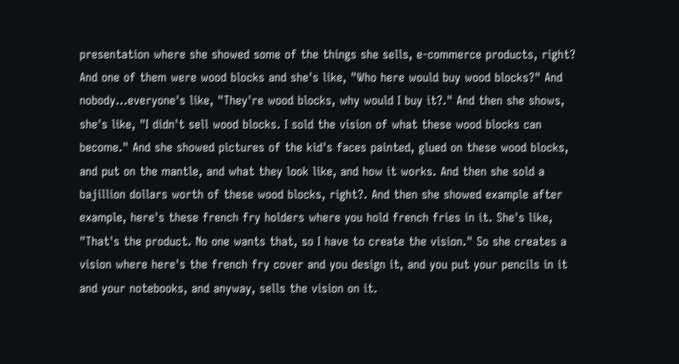presentation where she showed some of the things she sells, e-commerce products, right? And one of them were wood blocks and she's like, "Who here would buy wood blocks?" And nobody...everyone's like, "They're wood blocks, why would I buy it?." And then she shows, she's like, "I didn't sell wood blocks. I sold the vision of what these wood blocks can become." And she showed pictures of the kid's faces painted, glued on these wood blocks, and put on the mantle, and what they look like, and how it works. And then she sold a bajillion dollars worth of these wood blocks, right?. And then she showed example after example, here's these french fry holders where you hold french fries in it. She's like, "That's the product. No one wants that, so I have to create the vision." So she creates a vision where here's the french fry cover and you design it, and you put your pencils in it and your notebooks, and anyway, sells the vision on it.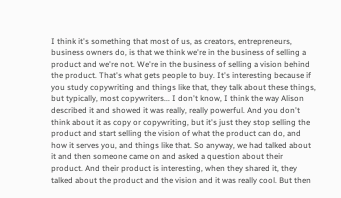I think it's something that most of us, as creators, entrepreneurs, business owners do, is that we think we're in the business of selling a product and we're not. We're in the business of selling a vision behind the product. That's what gets people to buy. It's interesting because if you study copywriting and things like that, they talk about these things, but typically, most copywriters... I don't know, I think the way Alison described it and showed it was really, really powerful. And you don't think about it as copy or copywriting, but it's just they stop selling the product and start selling the vision of what the product can do, and how it serves you, and things like that. So anyway, we had talked about it and then someone came on and asked a question about their product. And their product is interesting, when they shared it, they talked about the product and the vision and it was really cool. But then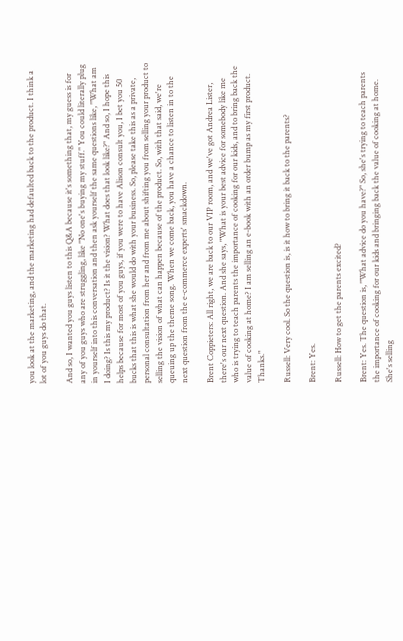you look at the marketing, and the marketing had defaulted back to the product. I think a lot of you guys do that.

And so, I wanted you guys listen to this Q&A because it's something that, my guess is for any of you guys who are struggling, like "No one's buying my stuff." You could literally plug in yourself into this conversation and then ask yourself the same questions like, "What am I doing? Is this my product? Is it the vision? What does that look like?" And so, I hope this helps because for most of you guys, if you were to have Alison consult you, I bet you 50 bucks that this is what she would do with your business. So, please take this as a private, personal consultation from her and from me about shifting you from selling your product to selling the vision of what can happen because of the product. So, with that said, we're queuing up the theme song. When we come back, you have a chance to listen in to the next question from the e-commerce experts' smackdown.

Brent Coppieters: All right, we are back to our VIP room, and we've got Andrea Lister, there's our next question. And she says, "What is your best advice for somebody like me who is trying to teach parents the importance of cooking for our kids, and to bring back the value of cooking at home? I am selling an e-book with an order bump as my first product. Thanks."

Russell: Very cool. So the question is, is it how to bring it back to the parents?

Brent: Yes.

Russell: How to get the parents excited?

Brent: Yes. The question is, "What advice do you have?" So, she's trying to teach parents the importance of cooking for our kids and bringing back the value of cooking at home. She's selling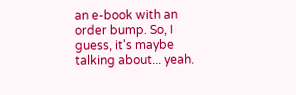an e-book with an order bump. So, I guess, it's maybe talking about... yeah.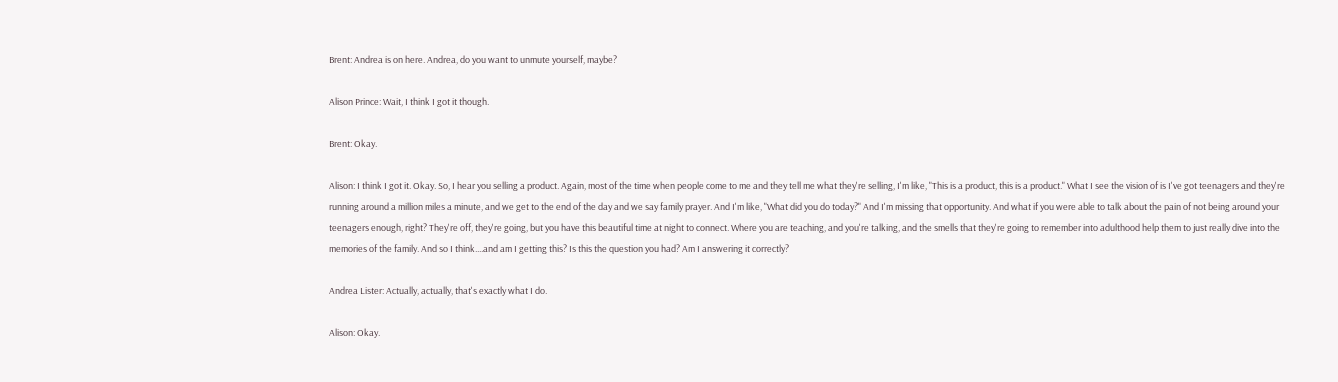Brent: Andrea is on here. Andrea, do you want to unmute yourself, maybe?

Alison Prince: Wait, I think I got it though.

Brent: Okay.

Alison: I think I got it. Okay. So, I hear you selling a product. Again, most of the time when people come to me and they tell me what they're selling, I'm like, "This is a product, this is a product." What I see the vision of is I've got teenagers and they're running around a million miles a minute, and we get to the end of the day and we say family prayer. And I'm like, "What did you do today?" And I'm missing that opportunity. And what if you were able to talk about the pain of not being around your teenagers enough, right? They're off, they're going, but you have this beautiful time at night to connect. Where you are teaching, and you're talking, and the smells that they're going to remember into adulthood help them to just really dive into the memories of the family. And so I think....and am I getting this? Is this the question you had? Am I answering it correctly?

Andrea Lister: Actually, actually, that's exactly what I do.

Alison: Okay.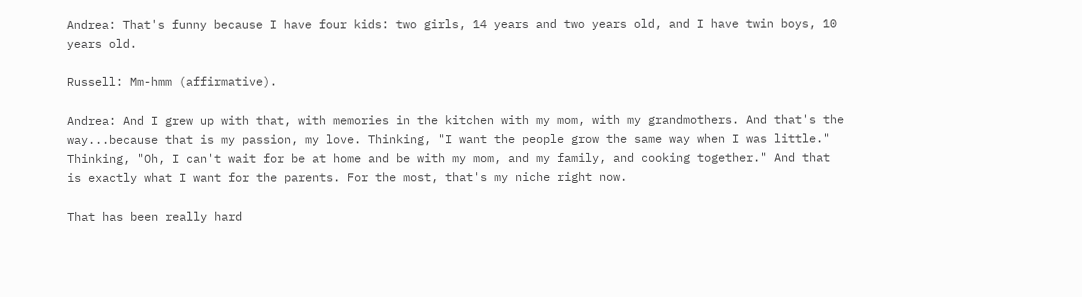Andrea: That's funny because I have four kids: two girls, 14 years and two years old, and I have twin boys, 10 years old.

Russell: Mm-hmm (affirmative).

Andrea: And I grew up with that, with memories in the kitchen with my mom, with my grandmothers. And that's the way...because that is my passion, my love. Thinking, "I want the people grow the same way when I was little." Thinking, "Oh, I can't wait for be at home and be with my mom, and my family, and cooking together." And that is exactly what I want for the parents. For the most, that's my niche right now.

That has been really hard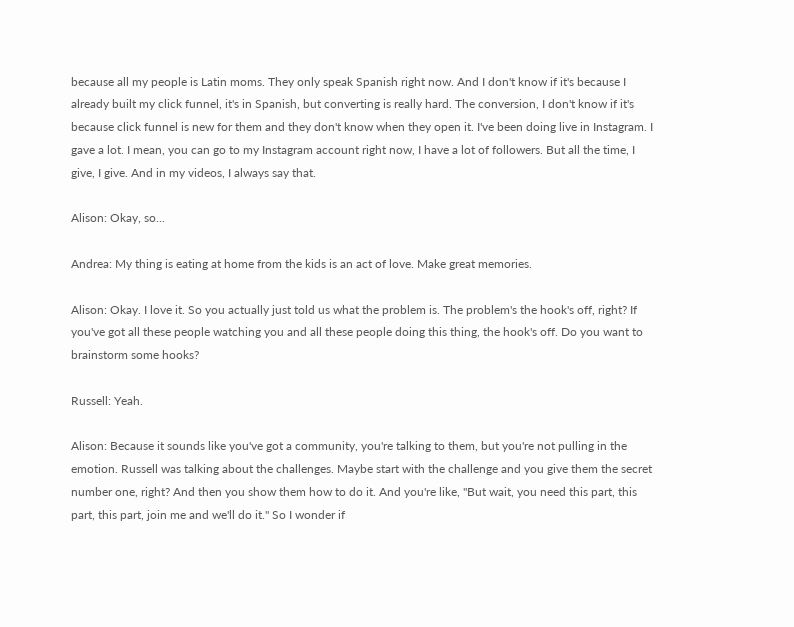because all my people is Latin moms. They only speak Spanish right now. And I don't know if it's because I already built my click funnel, it's in Spanish, but converting is really hard. The conversion, I don't know if it's because click funnel is new for them and they don't know when they open it. I've been doing live in Instagram. I gave a lot. I mean, you can go to my Instagram account right now, I have a lot of followers. But all the time, I give, I give. And in my videos, I always say that.

Alison: Okay, so...

Andrea: My thing is eating at home from the kids is an act of love. Make great memories.

Alison: Okay. I love it. So you actually just told us what the problem is. The problem's the hook's off, right? If you've got all these people watching you and all these people doing this thing, the hook's off. Do you want to brainstorm some hooks?

Russell: Yeah.

Alison: Because it sounds like you've got a community, you're talking to them, but you're not pulling in the emotion. Russell was talking about the challenges. Maybe start with the challenge and you give them the secret number one, right? And then you show them how to do it. And you're like, "But wait, you need this part, this part, this part, join me and we'll do it." So I wonder if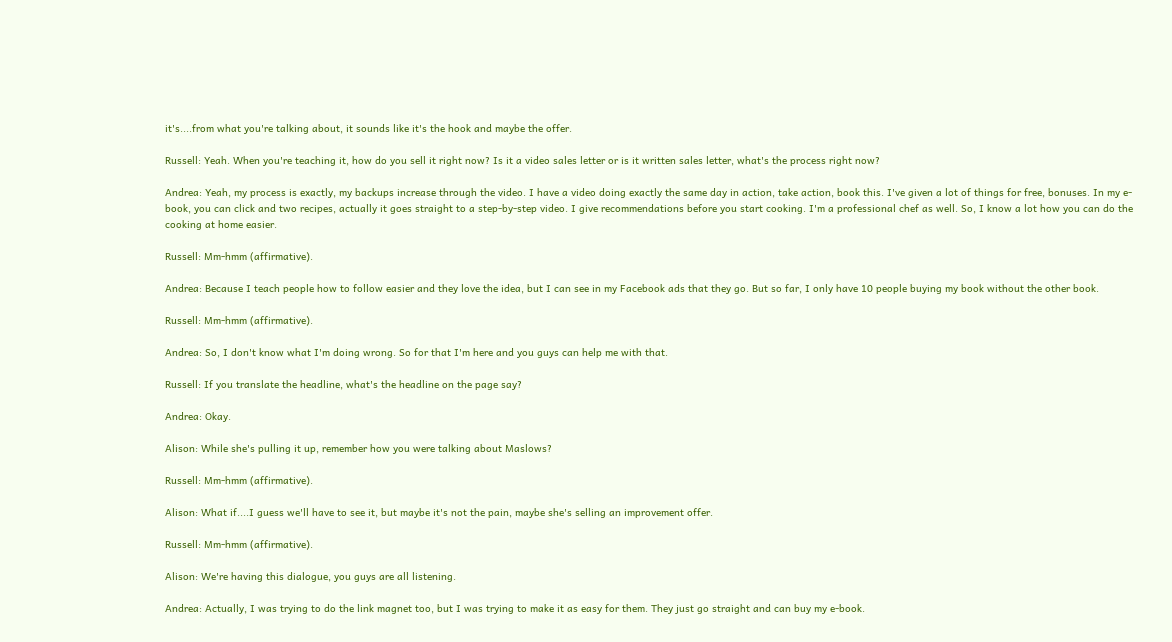it's....from what you're talking about, it sounds like it's the hook and maybe the offer.

Russell: Yeah. When you're teaching it, how do you sell it right now? Is it a video sales letter or is it written sales letter, what's the process right now?

Andrea: Yeah, my process is exactly, my backups increase through the video. I have a video doing exactly the same day in action, take action, book this. I've given a lot of things for free, bonuses. In my e-book, you can click and two recipes, actually it goes straight to a step-by-step video. I give recommendations before you start cooking. I'm a professional chef as well. So, I know a lot how you can do the cooking at home easier.

Russell: Mm-hmm (affirmative).

Andrea: Because I teach people how to follow easier and they love the idea, but I can see in my Facebook ads that they go. But so far, I only have 10 people buying my book without the other book.

Russell: Mm-hmm (affirmative).

Andrea: So, I don't know what I'm doing wrong. So for that I'm here and you guys can help me with that.

Russell: If you translate the headline, what's the headline on the page say?

Andrea: Okay.

Alison: While she's pulling it up, remember how you were talking about Maslows?

Russell: Mm-hmm (affirmative).

Alison: What if....I guess we'll have to see it, but maybe it's not the pain, maybe she's selling an improvement offer.

Russell: Mm-hmm (affirmative).

Alison: We're having this dialogue, you guys are all listening.

Andrea: Actually, I was trying to do the link magnet too, but I was trying to make it as easy for them. They just go straight and can buy my e-book.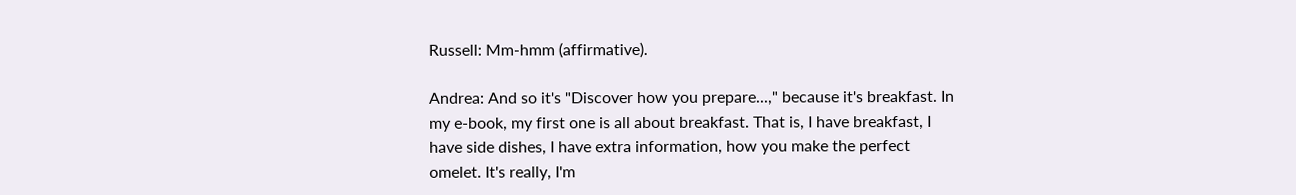Russell: Mm-hmm (affirmative).

Andrea: And so it's "Discover how you prepare...," because it's breakfast. In my e-book, my first one is all about breakfast. That is, I have breakfast, I have side dishes, I have extra information, how you make the perfect omelet. It's really, I'm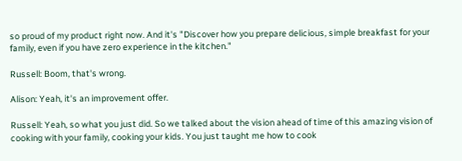so proud of my product right now. And it's "Discover how you prepare delicious, simple breakfast for your family, even if you have zero experience in the kitchen."

Russell: Boom, that's wrong.

Alison: Yeah, it's an improvement offer.

Russell: Yeah, so what you just did. So we talked about the vision ahead of time of this amazing vision of cooking with your family, cooking your kids. You just taught me how to cook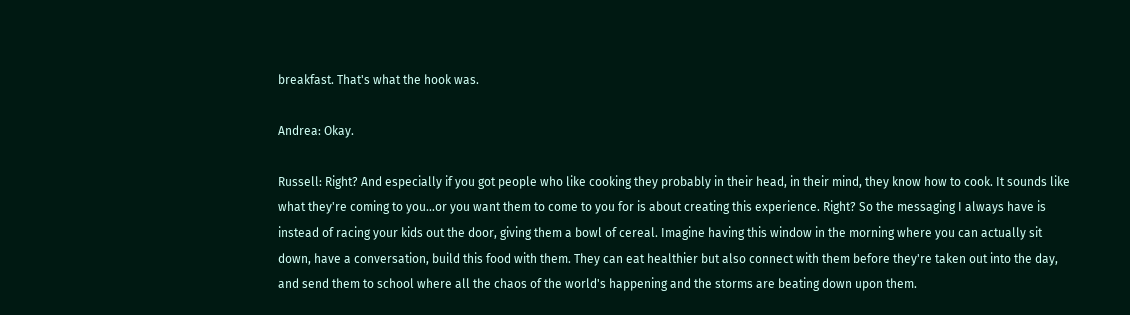breakfast. That's what the hook was.

Andrea: Okay.

Russell: Right? And especially if you got people who like cooking they probably in their head, in their mind, they know how to cook. It sounds like what they're coming to you...or you want them to come to you for is about creating this experience. Right? So the messaging I always have is instead of racing your kids out the door, giving them a bowl of cereal. Imagine having this window in the morning where you can actually sit down, have a conversation, build this food with them. They can eat healthier but also connect with them before they're taken out into the day, and send them to school where all the chaos of the world's happening and the storms are beating down upon them.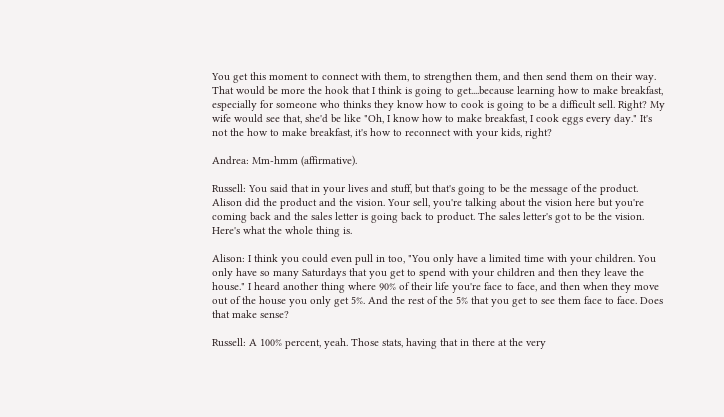You get this moment to connect with them, to strengthen them, and then send them on their way. That would be more the hook that I think is going to get....because learning how to make breakfast, especially for someone who thinks they know how to cook is going to be a difficult sell. Right? My wife would see that, she'd be like "Oh, I know how to make breakfast, I cook eggs every day." It's not the how to make breakfast, it's how to reconnect with your kids, right?

Andrea: Mm-hmm (affirmative).

Russell: You said that in your lives and stuff, but that's going to be the message of the product. Alison did the product and the vision. Your sell, you're talking about the vision here but you're coming back and the sales letter is going back to product. The sales letter's got to be the vision. Here's what the whole thing is.

Alison: I think you could even pull in too, "You only have a limited time with your children. You only have so many Saturdays that you get to spend with your children and then they leave the house." I heard another thing where 90% of their life you're face to face, and then when they move out of the house you only get 5%. And the rest of the 5% that you get to see them face to face. Does that make sense?

Russell: A 100% percent, yeah. Those stats, having that in there at the very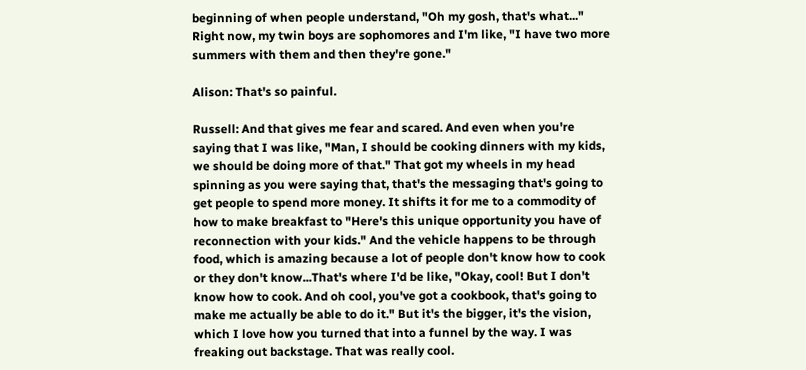beginning of when people understand, "Oh my gosh, that's what..." Right now, my twin boys are sophomores and I'm like, "I have two more summers with them and then they're gone."

Alison: That's so painful.

Russell: And that gives me fear and scared. And even when you're saying that I was like, "Man, I should be cooking dinners with my kids, we should be doing more of that." That got my wheels in my head spinning as you were saying that, that's the messaging that's going to get people to spend more money. It shifts it for me to a commodity of how to make breakfast to "Here's this unique opportunity you have of reconnection with your kids." And the vehicle happens to be through food, which is amazing because a lot of people don't know how to cook or they don't know...That's where I'd be like, "Okay, cool! But I don't know how to cook. And oh cool, you've got a cookbook, that's going to make me actually be able to do it." But it's the bigger, it's the vision, which I love how you turned that into a funnel by the way. I was freaking out backstage. That was really cool.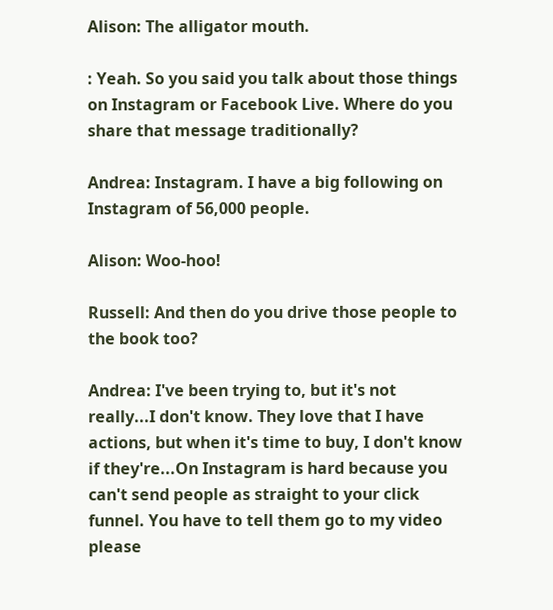Alison: The alligator mouth.

: Yeah. So you said you talk about those things on Instagram or Facebook Live. Where do you share that message traditionally?

Andrea: Instagram. I have a big following on Instagram of 56,000 people.

Alison: Woo-hoo!

Russell: And then do you drive those people to the book too?

Andrea: I've been trying to, but it's not really...I don't know. They love that I have actions, but when it's time to buy, I don't know if they're...On Instagram is hard because you can't send people as straight to your click funnel. You have to tell them go to my video please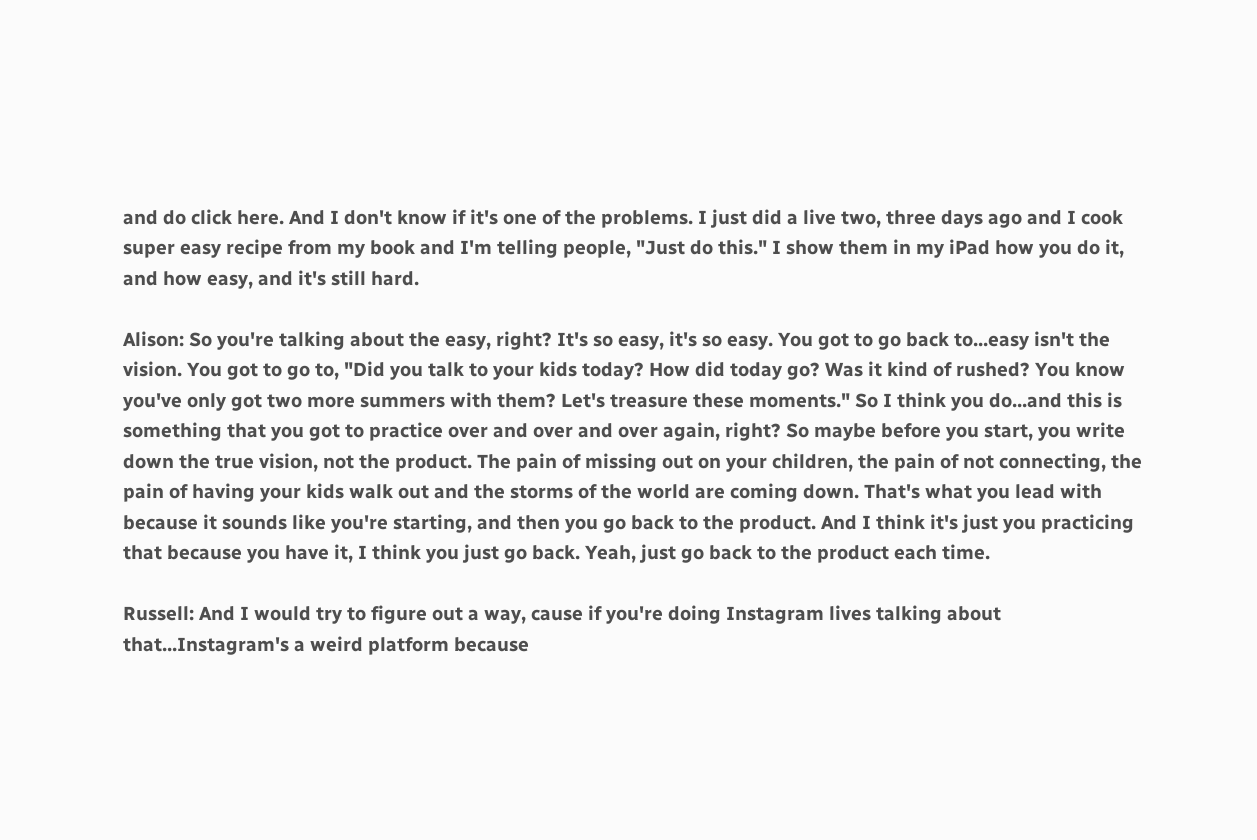and do click here. And I don't know if it's one of the problems. I just did a live two, three days ago and I cook super easy recipe from my book and I'm telling people, "Just do this." I show them in my iPad how you do it, and how easy, and it's still hard.

Alison: So you're talking about the easy, right? It's so easy, it's so easy. You got to go back to...easy isn't the vision. You got to go to, "Did you talk to your kids today? How did today go? Was it kind of rushed? You know you've only got two more summers with them? Let's treasure these moments." So I think you do...and this is something that you got to practice over and over and over again, right? So maybe before you start, you write down the true vision, not the product. The pain of missing out on your children, the pain of not connecting, the pain of having your kids walk out and the storms of the world are coming down. That's what you lead with because it sounds like you're starting, and then you go back to the product. And I think it's just you practicing that because you have it, I think you just go back. Yeah, just go back to the product each time.

Russell: And I would try to figure out a way, cause if you're doing Instagram lives talking about that...Instagram's a weird platform because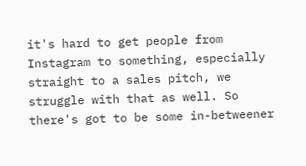it's hard to get people from Instagram to something, especially straight to a sales pitch, we struggle with that as well. So there's got to be some in-betweener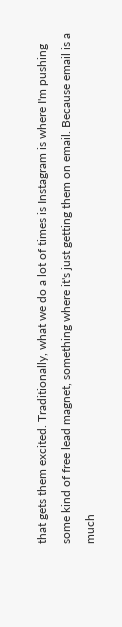that gets them excited. Traditionally, what we do a lot of times is Instagram is where I'm pushing some kind of free lead magnet, something where it's just getting them on email. Because email is a much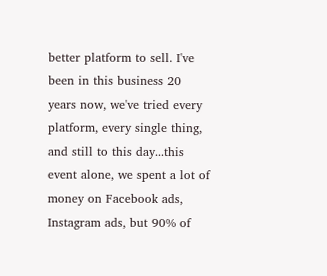better platform to sell. I've been in this business 20 years now, we've tried every platform, every single thing, and still to this day...this event alone, we spent a lot of money on Facebook ads, Instagram ads, but 90% of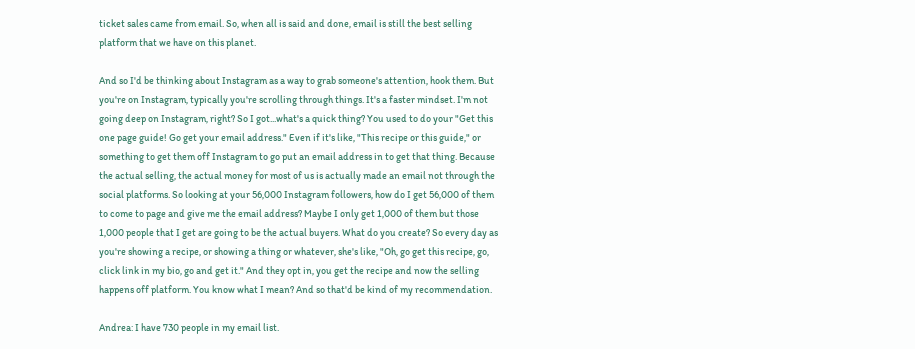ticket sales came from email. So, when all is said and done, email is still the best selling platform that we have on this planet.

And so I'd be thinking about Instagram as a way to grab someone's attention, hook them. But you're on Instagram, typically you're scrolling through things. It's a faster mindset. I'm not going deep on Instagram, right? So I got...what's a quick thing? You used to do your "Get this one page guide! Go get your email address." Even if it's like, "This recipe or this guide," or something to get them off Instagram to go put an email address in to get that thing. Because the actual selling, the actual money for most of us is actually made an email not through the social platforms. So looking at your 56,000 Instagram followers, how do I get 56,000 of them to come to page and give me the email address? Maybe I only get 1,000 of them but those 1,000 people that I get are going to be the actual buyers. What do you create? So every day as you're showing a recipe, or showing a thing or whatever, she's like, "Oh, go get this recipe, go, click link in my bio, go and get it." And they opt in, you get the recipe and now the selling happens off platform. You know what I mean? And so that'd be kind of my recommendation.

Andrea: I have 730 people in my email list.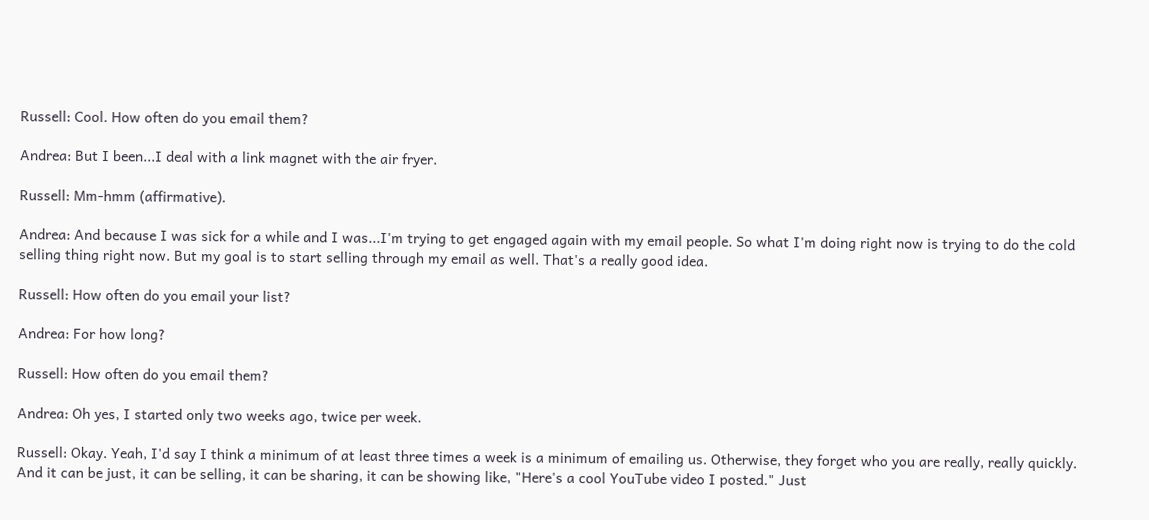Russell: Cool. How often do you email them?

Andrea: But I been...I deal with a link magnet with the air fryer.

Russell: Mm-hmm (affirmative).

Andrea: And because I was sick for a while and I was...I'm trying to get engaged again with my email people. So what I'm doing right now is trying to do the cold selling thing right now. But my goal is to start selling through my email as well. That's a really good idea.

Russell: How often do you email your list?

Andrea: For how long?

Russell: How often do you email them?

Andrea: Oh yes, I started only two weeks ago, twice per week.

Russell: Okay. Yeah, I'd say I think a minimum of at least three times a week is a minimum of emailing us. Otherwise, they forget who you are really, really quickly. And it can be just, it can be selling, it can be sharing, it can be showing like, "Here's a cool YouTube video I posted." Just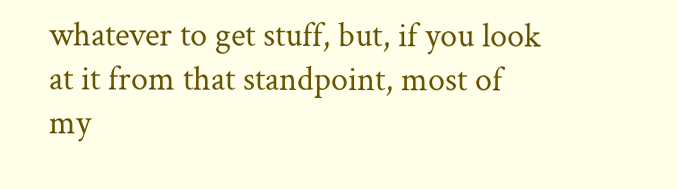whatever to get stuff, but, if you look at it from that standpoint, most of my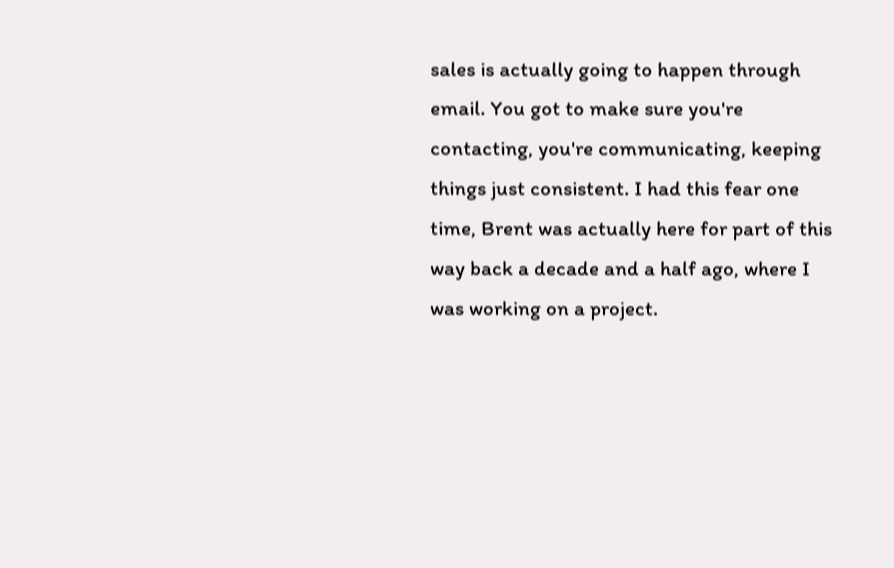sales is actually going to happen through email. You got to make sure you're contacting, you're communicating, keeping things just consistent. I had this fear one time, Brent was actually here for part of this way back a decade and a half ago, where I was working on a project.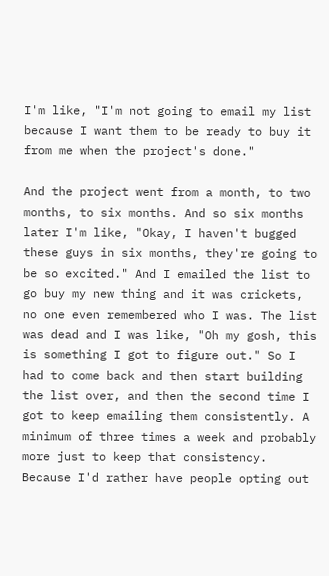I'm like, "I'm not going to email my list because I want them to be ready to buy it from me when the project's done."

And the project went from a month, to two months, to six months. And so six months later I'm like, "Okay, I haven't bugged these guys in six months, they're going to be so excited." And I emailed the list to go buy my new thing and it was crickets, no one even remembered who I was. The list was dead and I was like, "Oh my gosh, this is something I got to figure out." So I had to come back and then start building the list over, and then the second time I got to keep emailing them consistently. A minimum of three times a week and probably more just to keep that consistency. Because I'd rather have people opting out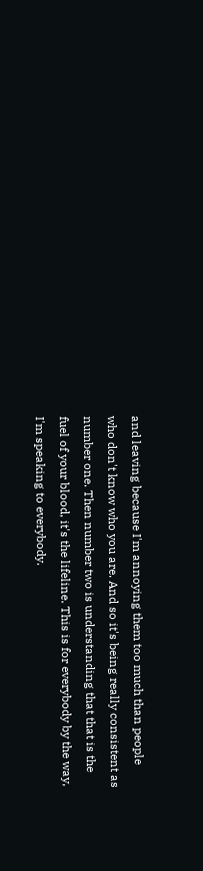and leaving because I'm annoying them too much than people who don't know who you are. And so it's being really consistent as number one. Then number two is understanding that that is the fuel of your blood, it's the lifeline. This is for everybody by the way, I'm speaking to everybody.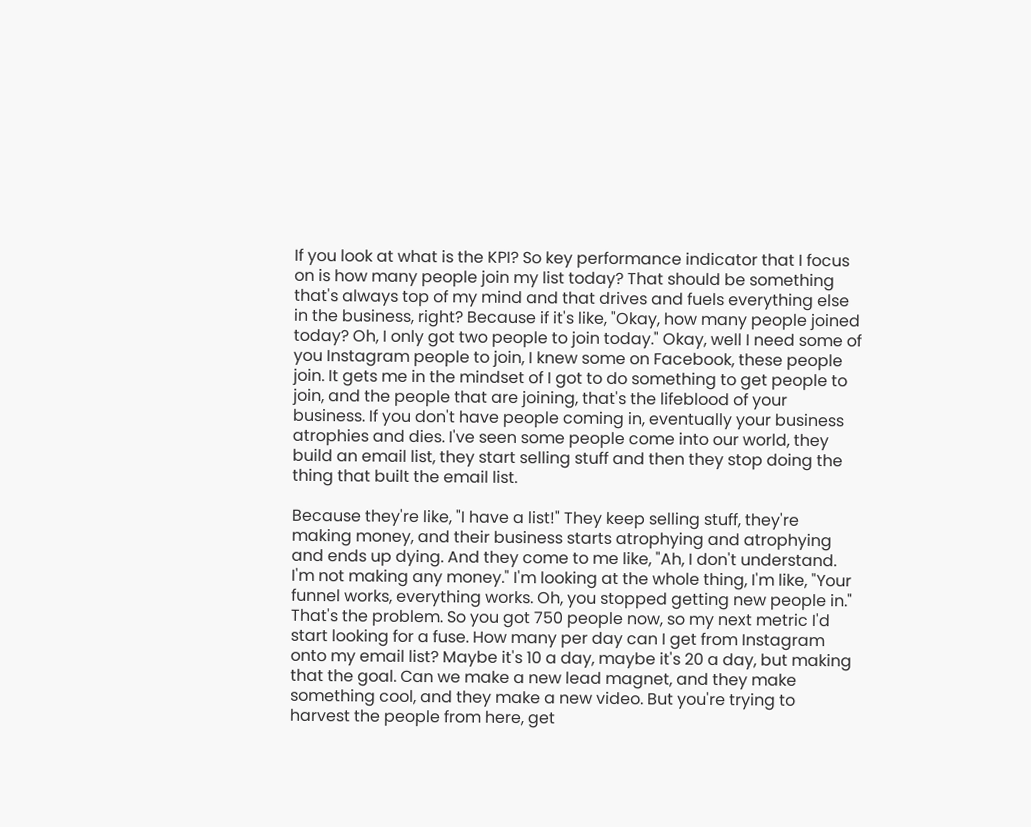If you look at what is the KPI? So key performance indicator that I focus on is how many people join my list today? That should be something that's always top of my mind and that drives and fuels everything else in the business, right? Because if it's like, "Okay, how many people joined today? Oh, I only got two people to join today." Okay, well I need some of you Instagram people to join, I knew some on Facebook, these people join. It gets me in the mindset of I got to do something to get people to join, and the people that are joining, that's the lifeblood of your business. If you don't have people coming in, eventually your business atrophies and dies. I've seen some people come into our world, they build an email list, they start selling stuff and then they stop doing the thing that built the email list.

Because they're like, "I have a list!" They keep selling stuff, they're making money, and their business starts atrophying and atrophying and ends up dying. And they come to me like, "Ah, I don't understand. I'm not making any money." I'm looking at the whole thing, I'm like, "Your funnel works, everything works. Oh, you stopped getting new people in." That's the problem. So you got 750 people now, so my next metric I'd start looking for a fuse. How many per day can I get from Instagram onto my email list? Maybe it's 10 a day, maybe it's 20 a day, but making that the goal. Can we make a new lead magnet, and they make something cool, and they make a new video. But you're trying to harvest the people from here, get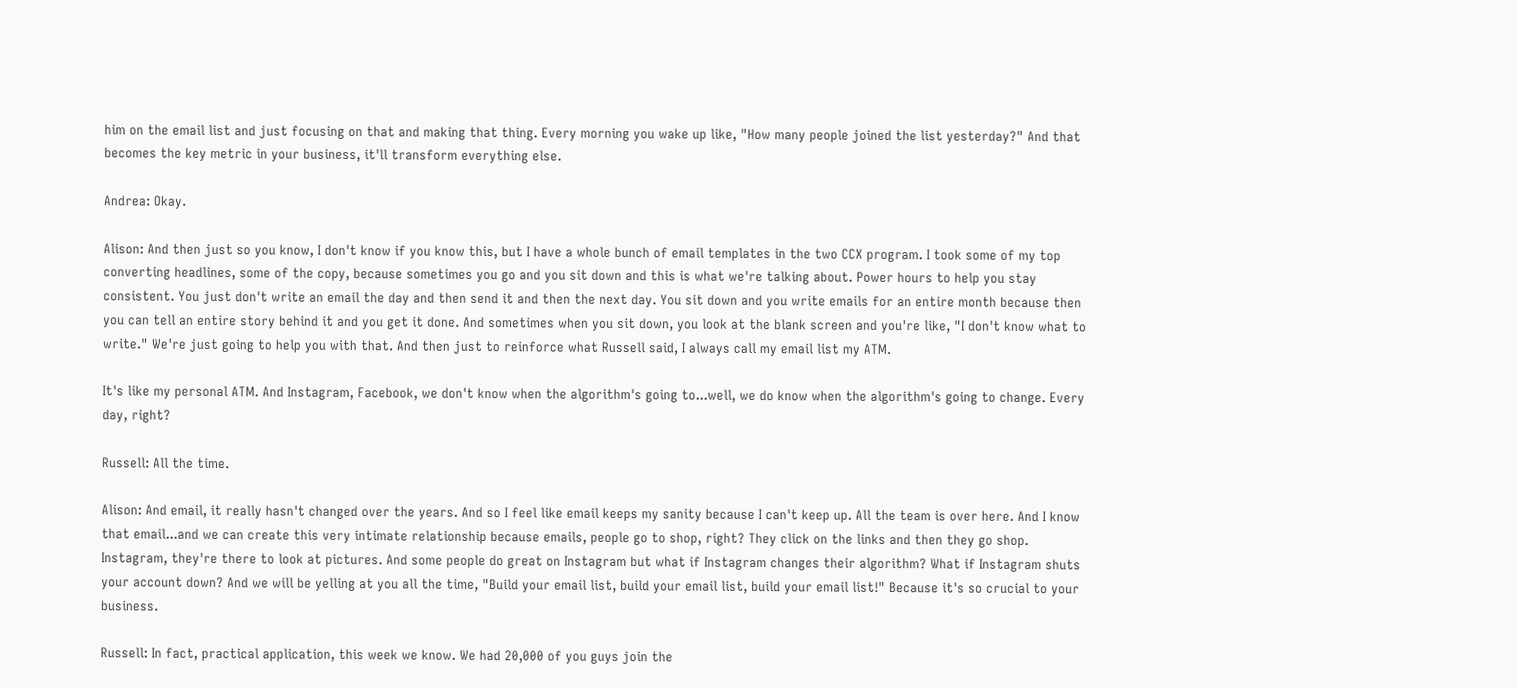him on the email list and just focusing on that and making that thing. Every morning you wake up like, "How many people joined the list yesterday?" And that becomes the key metric in your business, it'll transform everything else.

Andrea: Okay.

Alison: And then just so you know, I don't know if you know this, but I have a whole bunch of email templates in the two CCX program. I took some of my top converting headlines, some of the copy, because sometimes you go and you sit down and this is what we're talking about. Power hours to help you stay consistent. You just don't write an email the day and then send it and then the next day. You sit down and you write emails for an entire month because then you can tell an entire story behind it and you get it done. And sometimes when you sit down, you look at the blank screen and you're like, "I don't know what to write." We're just going to help you with that. And then just to reinforce what Russell said, I always call my email list my ATM.

It's like my personal ATM. And Instagram, Facebook, we don't know when the algorithm's going to...well, we do know when the algorithm's going to change. Every day, right?

Russell: All the time.

Alison: And email, it really hasn't changed over the years. And so I feel like email keeps my sanity because I can't keep up. All the team is over here. And I know that email...and we can create this very intimate relationship because emails, people go to shop, right? They click on the links and then they go shop. Instagram, they're there to look at pictures. And some people do great on Instagram but what if Instagram changes their algorithm? What if Instagram shuts your account down? And we will be yelling at you all the time, "Build your email list, build your email list, build your email list!" Because it's so crucial to your business.

Russell: In fact, practical application, this week we know. We had 20,000 of you guys join the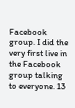Facebook group. I did the very first live in the Facebook group talking to everyone. 13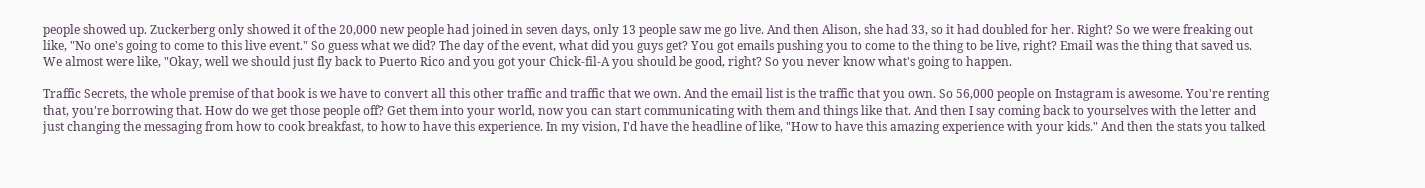people showed up. Zuckerberg only showed it of the 20,000 new people had joined in seven days, only 13 people saw me go live. And then Alison, she had 33, so it had doubled for her. Right? So we were freaking out like, "No one's going to come to this live event." So guess what we did? The day of the event, what did you guys get? You got emails pushing you to come to the thing to be live, right? Email was the thing that saved us. We almost were like, "Okay, well we should just fly back to Puerto Rico and you got your Chick-fil-A you should be good, right? So you never know what's going to happen.

Traffic Secrets, the whole premise of that book is we have to convert all this other traffic and traffic that we own. And the email list is the traffic that you own. So 56,000 people on Instagram is awesome. You're renting that, you're borrowing that. How do we get those people off? Get them into your world, now you can start communicating with them and things like that. And then I say coming back to yourselves with the letter and just changing the messaging from how to cook breakfast, to how to have this experience. In my vision, I'd have the headline of like, "How to have this amazing experience with your kids." And then the stats you talked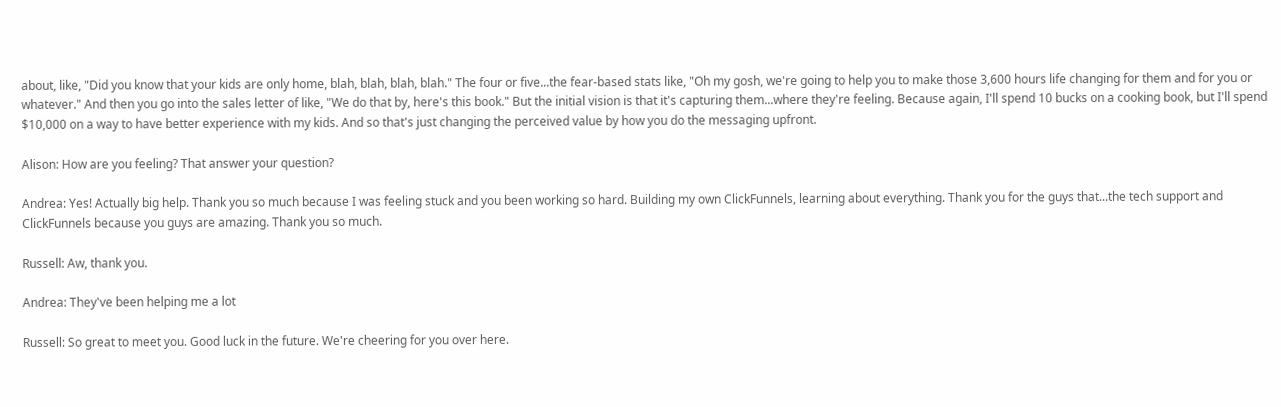about, like, "Did you know that your kids are only home, blah, blah, blah, blah." The four or five...the fear-based stats like, "Oh my gosh, we're going to help you to make those 3,600 hours life changing for them and for you or whatever." And then you go into the sales letter of like, "We do that by, here's this book." But the initial vision is that it's capturing them...where they're feeling. Because again, I'll spend 10 bucks on a cooking book, but I'll spend $10,000 on a way to have better experience with my kids. And so that's just changing the perceived value by how you do the messaging upfront.

Alison: How are you feeling? That answer your question?

Andrea: Yes! Actually big help. Thank you so much because I was feeling stuck and you been working so hard. Building my own ClickFunnels, learning about everything. Thank you for the guys that...the tech support and ClickFunnels because you guys are amazing. Thank you so much.

Russell: Aw, thank you.

Andrea: They've been helping me a lot

Russell: So great to meet you. Good luck in the future. We're cheering for you over here.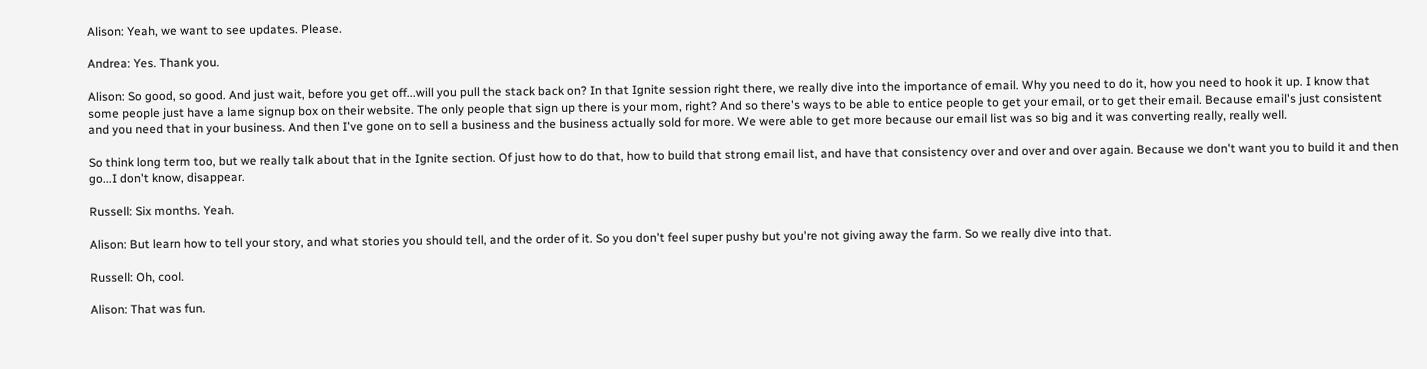Alison: Yeah, we want to see updates. Please.

Andrea: Yes. Thank you.

Alison: So good, so good. And just wait, before you get off...will you pull the stack back on? In that Ignite session right there, we really dive into the importance of email. Why you need to do it, how you need to hook it up. I know that some people just have a lame signup box on their website. The only people that sign up there is your mom, right? And so there's ways to be able to entice people to get your email, or to get their email. Because email's just consistent and you need that in your business. And then I've gone on to sell a business and the business actually sold for more. We were able to get more because our email list was so big and it was converting really, really well.

So think long term too, but we really talk about that in the Ignite section. Of just how to do that, how to build that strong email list, and have that consistency over and over and over again. Because we don't want you to build it and then go...I don't know, disappear.

Russell: Six months. Yeah.

Alison: But learn how to tell your story, and what stories you should tell, and the order of it. So you don't feel super pushy but you're not giving away the farm. So we really dive into that.

Russell: Oh, cool.

Alison: That was fun.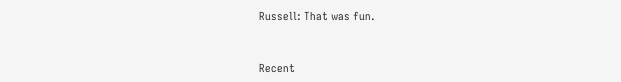Russell: That was fun.


Recent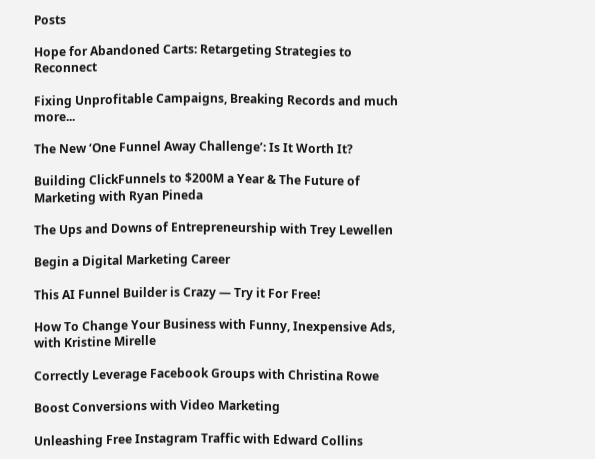Posts

Hope for Abandoned Carts: Retargeting Strategies to Reconnect

Fixing Unprofitable Campaigns, Breaking Records and much more...

The New ‘One Funnel Away Challenge’: Is It Worth It?

Building ClickFunnels to $200M a Year & The Future of Marketing with Ryan Pineda

The Ups and Downs of Entrepreneurship with Trey Lewellen

Begin a Digital Marketing Career

This AI Funnel Builder is Crazy — Try it For Free!

How To Change Your Business with Funny, Inexpensive Ads, with Kristine Mirelle

Correctly Leverage Facebook Groups with Christina Rowe

Boost Conversions with Video Marketing

Unleashing Free Instagram Traffic with Edward Collins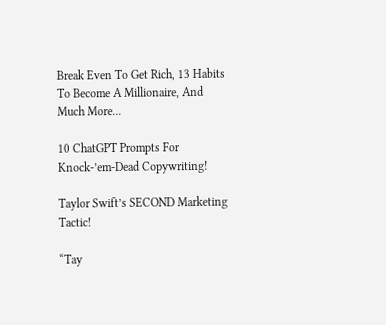Break Even To Get Rich, 13 Habits To Become A Millionaire, And Much More...

10 ChatGPT Prompts For Knock-’em-Dead Copywriting!

Taylor Swift’s SECOND Marketing Tactic!

“Tay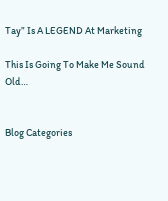Tay” Is A LEGEND At Marketing

This Is Going To Make Me Sound Old…


Blog Categories